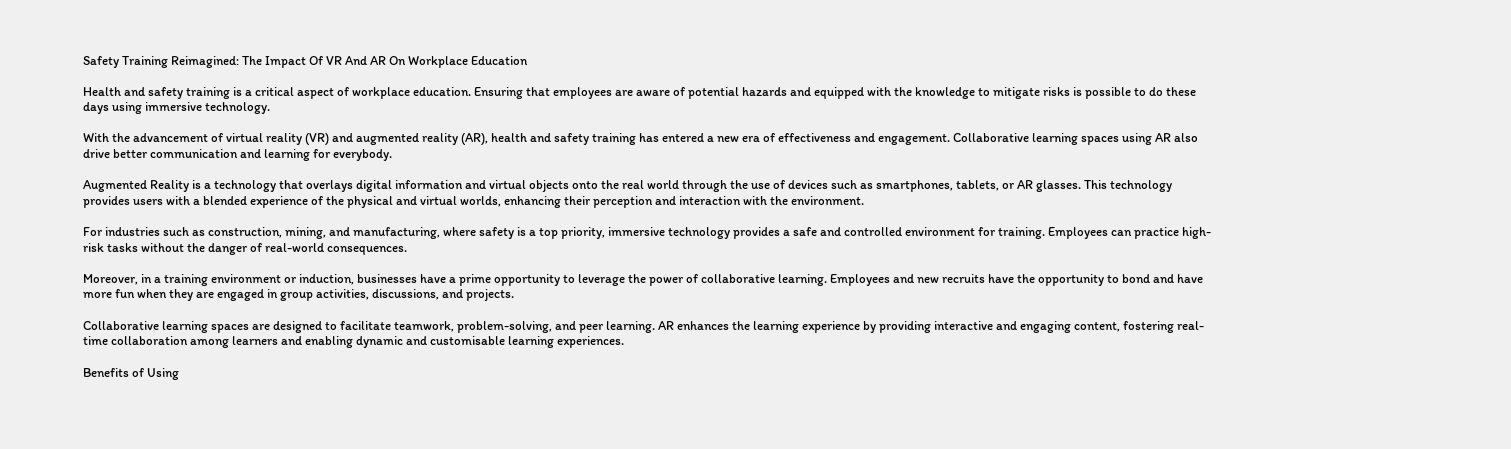Safety Training Reimagined: The Impact Of VR And AR On Workplace Education

Health and safety training is a critical aspect of workplace education. Ensuring that employees are aware of potential hazards and equipped with the knowledge to mitigate risks is possible to do these days using immersive technology.

With the advancement of virtual reality (VR) and augmented reality (AR), health and safety training has entered a new era of effectiveness and engagement. Collaborative learning spaces using AR also drive better communication and learning for everybody.

Augmented Reality is a technology that overlays digital information and virtual objects onto the real world through the use of devices such as smartphones, tablets, or AR glasses. This technology provides users with a blended experience of the physical and virtual worlds, enhancing their perception and interaction with the environment.

For industries such as construction, mining, and manufacturing, where safety is a top priority, immersive technology provides a safe and controlled environment for training. Employees can practice high-risk tasks without the danger of real-world consequences.

Moreover, in a training environment or induction, businesses have a prime opportunity to leverage the power of collaborative learning. Employees and new recruits have the opportunity to bond and have more fun when they are engaged in group activities, discussions, and projects.

Collaborative learning spaces are designed to facilitate teamwork, problem-solving, and peer learning. AR enhances the learning experience by providing interactive and engaging content, fostering real-time collaboration among learners and enabling dynamic and customisable learning experiences.

Benefits of Using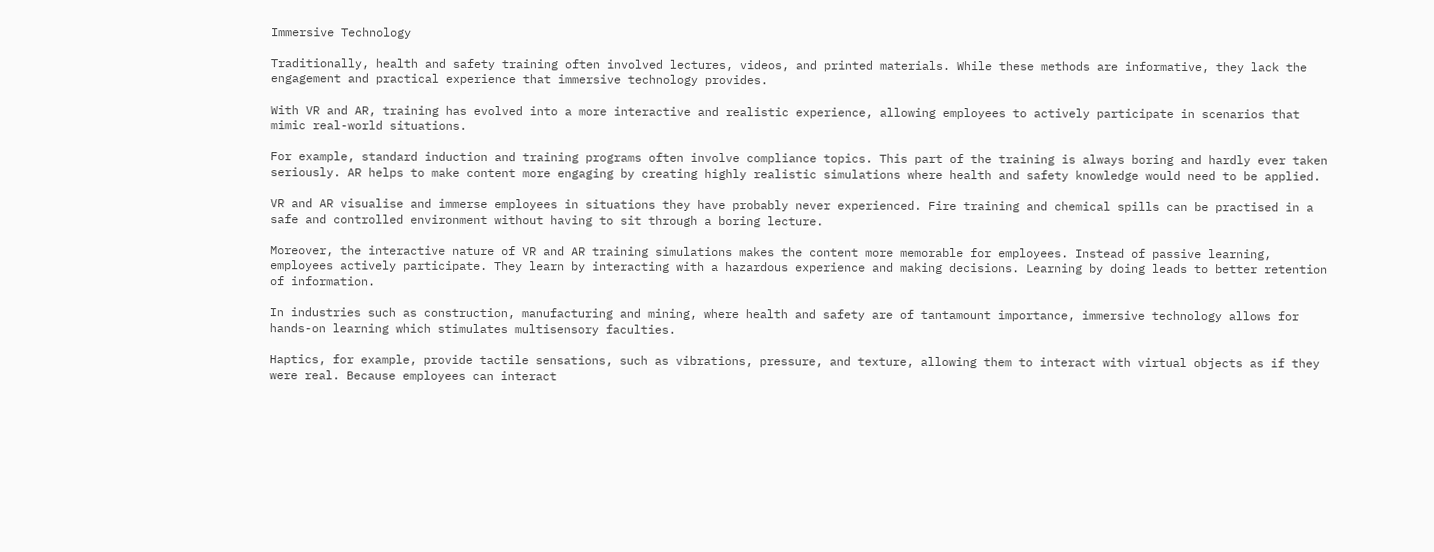Immersive Technology

Traditionally, health and safety training often involved lectures, videos, and printed materials. While these methods are informative, they lack the engagement and practical experience that immersive technology provides.

With VR and AR, training has evolved into a more interactive and realistic experience, allowing employees to actively participate in scenarios that mimic real-world situations.

For example, standard induction and training programs often involve compliance topics. This part of the training is always boring and hardly ever taken seriously. AR helps to make content more engaging by creating highly realistic simulations where health and safety knowledge would need to be applied.

VR and AR visualise and immerse employees in situations they have probably never experienced. Fire training and chemical spills can be practised in a safe and controlled environment without having to sit through a boring lecture.

Moreover, the interactive nature of VR and AR training simulations makes the content more memorable for employees. Instead of passive learning, employees actively participate. They learn by interacting with a hazardous experience and making decisions. Learning by doing leads to better retention of information.

In industries such as construction, manufacturing and mining, where health and safety are of tantamount importance, immersive technology allows for hands-on learning which stimulates multisensory faculties.

Haptics, for example, provide tactile sensations, such as vibrations, pressure, and texture, allowing them to interact with virtual objects as if they were real. Because employees can interact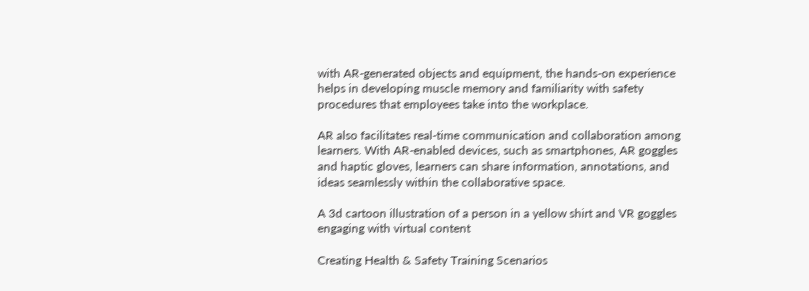with AR-generated objects and equipment, the hands-on experience helps in developing muscle memory and familiarity with safety procedures that employees take into the workplace.

AR also facilitates real-time communication and collaboration among learners. With AR-enabled devices, such as smartphones, AR goggles and haptic gloves, learners can share information, annotations, and ideas seamlessly within the collaborative space.

A 3d cartoon illustration of a person in a yellow shirt and VR goggles engaging with virtual content

Creating Health & Safety Training Scenarios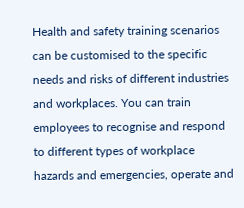Health and safety training scenarios can be customised to the specific needs and risks of different industries and workplaces. You can train employees to recognise and respond to different types of workplace hazards and emergencies, operate and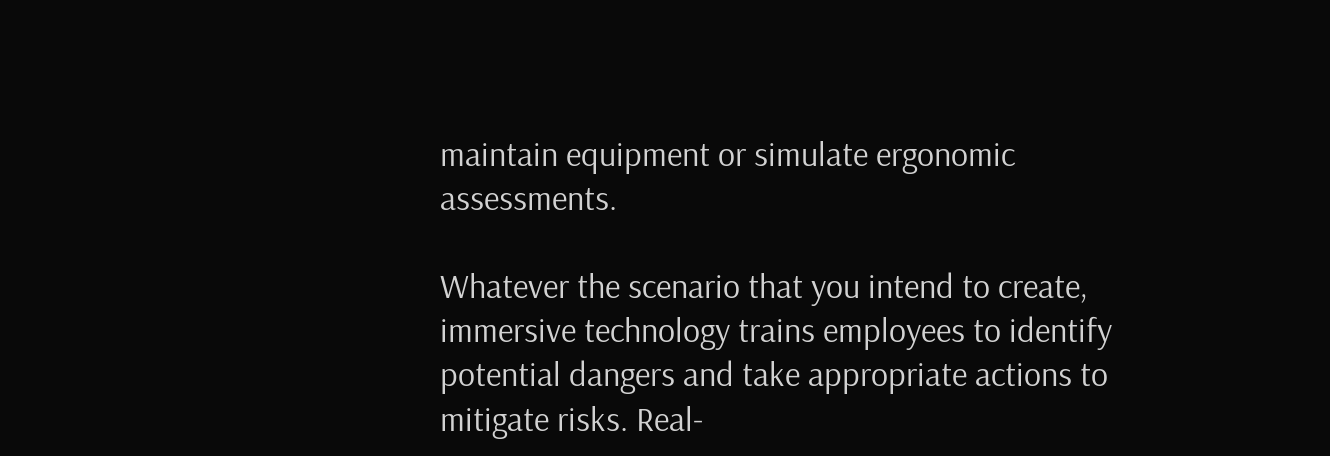maintain equipment or simulate ergonomic assessments.

Whatever the scenario that you intend to create, immersive technology trains employees to identify potential dangers and take appropriate actions to mitigate risks. Real-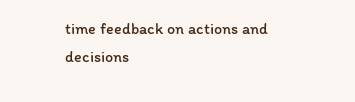time feedback on actions and decisions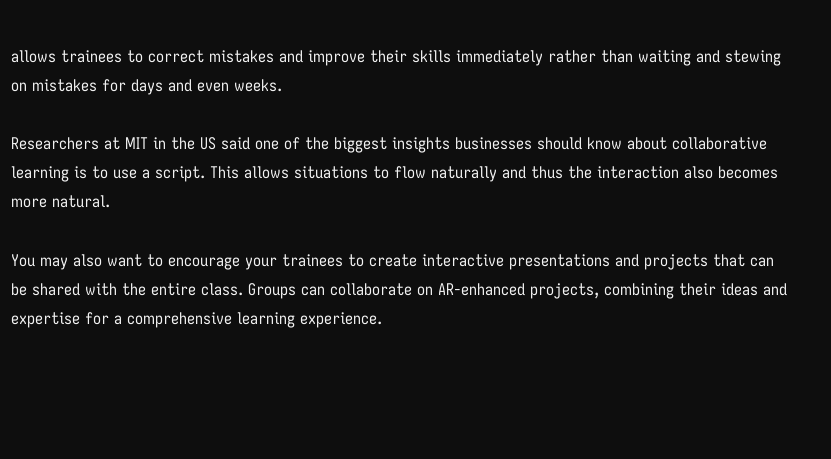allows trainees to correct mistakes and improve their skills immediately rather than waiting and stewing on mistakes for days and even weeks.

Researchers at MIT in the US said one of the biggest insights businesses should know about collaborative learning is to use a script. This allows situations to flow naturally and thus the interaction also becomes more natural.

You may also want to encourage your trainees to create interactive presentations and projects that can be shared with the entire class. Groups can collaborate on AR-enhanced projects, combining their ideas and expertise for a comprehensive learning experience.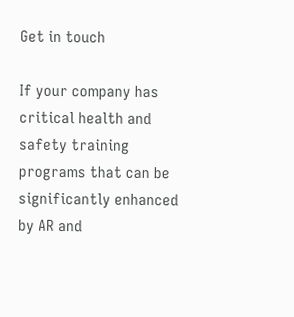Get in touch

If your company has critical health and safety training programs that can be significantly enhanced by AR and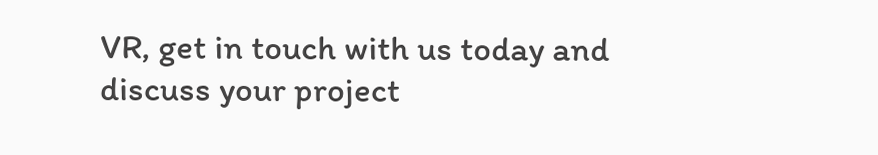VR, get in touch with us today and discuss your project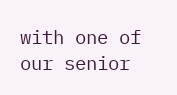with one of our senior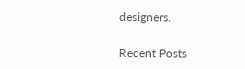designers.

Recent Posts